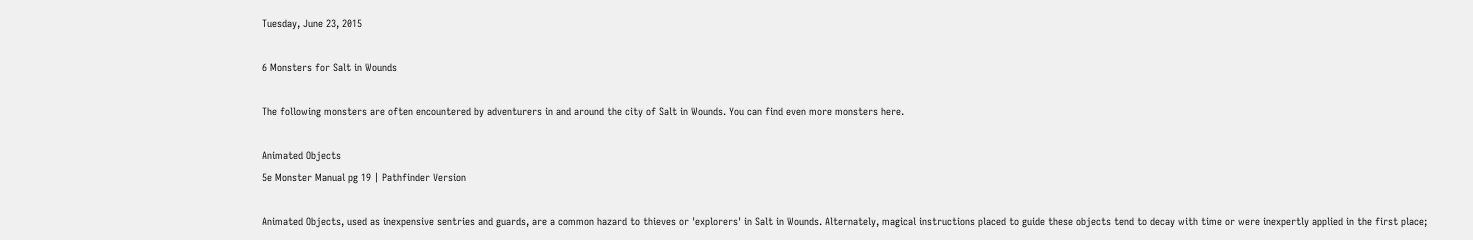Tuesday, June 23, 2015

6 Monsters for Salt in Wounds

The following monsters are often encountered by adventurers in and around the city of Salt in Wounds. You can find even more monsters here.

Animated Objects
5e Monster Manual pg 19 | Pathfinder Version

Animated Objects, used as inexpensive sentries and guards, are a common hazard to thieves or 'explorers' in Salt in Wounds. Alternately, magical instructions placed to guide these objects tend to decay with time or were inexpertly applied in the first place;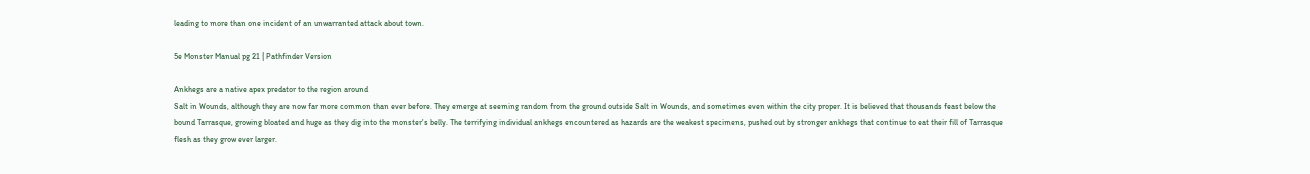leading to more than one incident of an unwarranted attack about town.

5e Monster Manual pg 21 | Pathfinder Version

Ankhegs are a native apex predator to the region around
Salt in Wounds, although they are now far more common than ever before. They emerge at seeming random from the ground outside Salt in Wounds, and sometimes even within the city proper. It is believed that thousands feast below the bound Tarrasque, growing bloated and huge as they dig into the monster's belly. The terrifying individual ankhegs encountered as hazards are the weakest specimens, pushed out by stronger ankhegs that continue to eat their fill of Tarrasque flesh as they grow ever larger.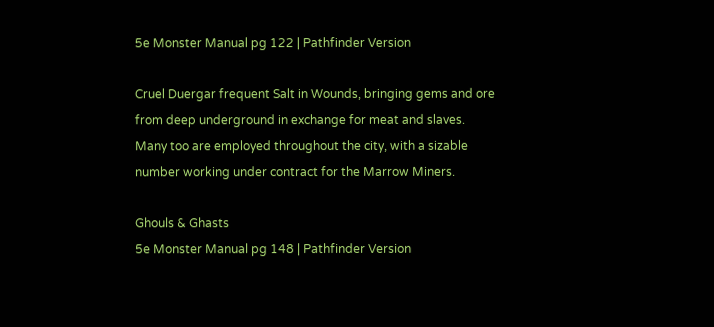5e Monster Manual pg 122 | Pathfinder Version

Cruel Duergar frequent Salt in Wounds, bringing gems and ore from deep underground in exchange for meat and slaves. Many too are employed throughout the city, with a sizable number working under contract for the Marrow Miners.

Ghouls & Ghasts
5e Monster Manual pg 148 | Pathfinder Version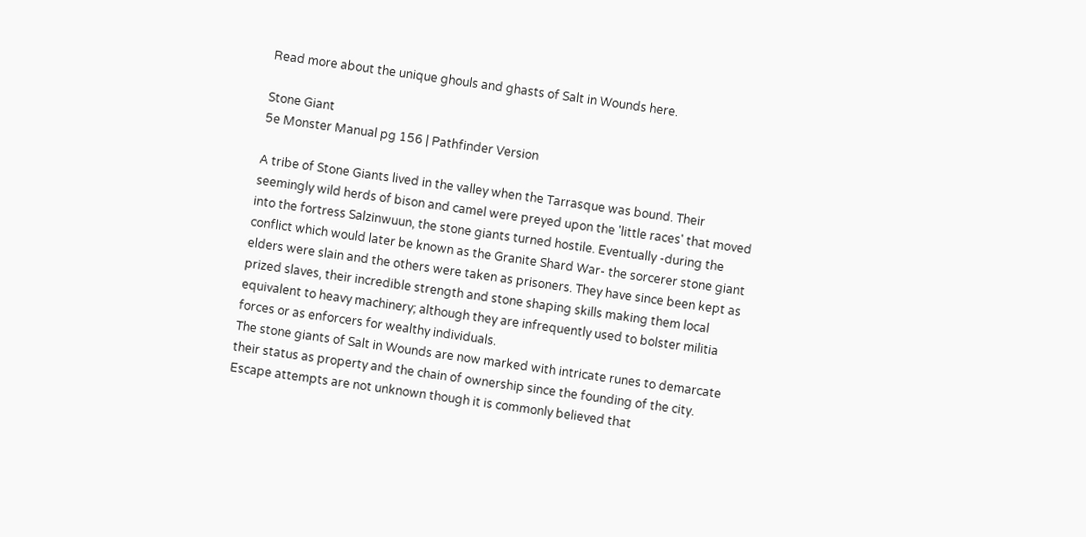Read more about the unique ghouls and ghasts of Salt in Wounds here.

Stone Giant
5e Monster Manual pg 156 | Pathfinder Version

A tribe of Stone Giants lived in the valley when the Tarrasque was bound. Their seemingly wild herds of bison and camel were preyed upon the 'little races' that moved into the fortress Salzinwuun, the stone giants turned hostile. Eventually -during the conflict which would later be known as the Granite Shard War- the sorcerer stone giant elders were slain and the others were taken as prisoners. They have since been kept as prized slaves, their incredible strength and stone shaping skills making them local equivalent to heavy machinery; although they are infrequently used to bolster militia forces or as enforcers for wealthy individuals.
The stone giants of Salt in Wounds are now marked with intricate runes to demarcate their status as property and the chain of ownership since the founding of the city. Escape attempts are not unknown though it is commonly believed that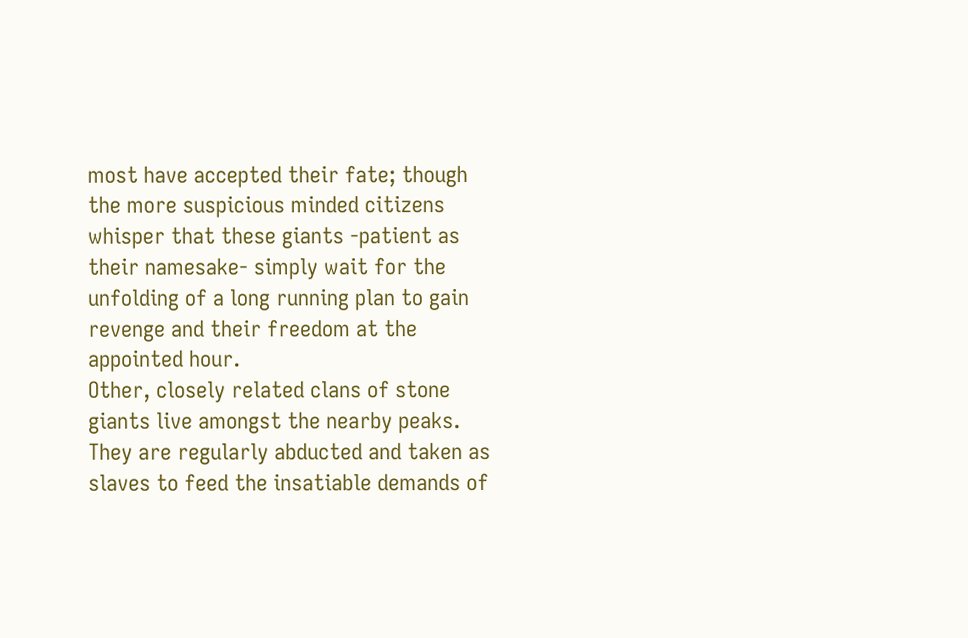most have accepted their fate; though the more suspicious minded citizens whisper that these giants -patient as their namesake- simply wait for the unfolding of a long running plan to gain revenge and their freedom at the appointed hour.
Other, closely related clans of stone giants live amongst the nearby peaks. They are regularly abducted and taken as slaves to feed the insatiable demands of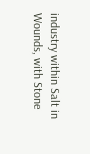industry within Salt in Wounds, with Stone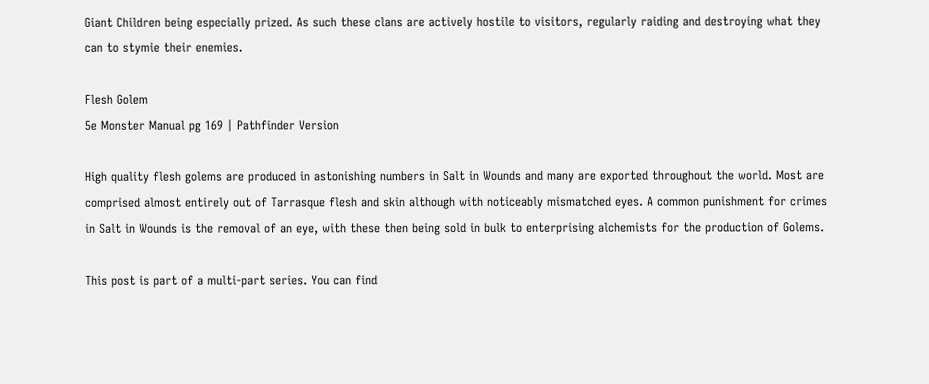Giant Children being especially prized. As such these clans are actively hostile to visitors, regularly raiding and destroying what they can to stymie their enemies.

Flesh Golem
5e Monster Manual pg 169 | Pathfinder Version

High quality flesh golems are produced in astonishing numbers in Salt in Wounds and many are exported throughout the world. Most are comprised almost entirely out of Tarrasque flesh and skin although with noticeably mismatched eyes. A common punishment for crimes in Salt in Wounds is the removal of an eye, with these then being sold in bulk to enterprising alchemists for the production of Golems.

This post is part of a multi-part series. You can find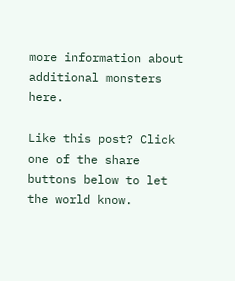more information about additional monsters here.

Like this post? Click one of the share buttons below to let the world know.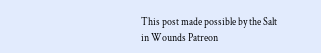This post made possible by the Salt in Wounds Patreon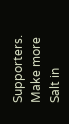Supporters. Make more Salt in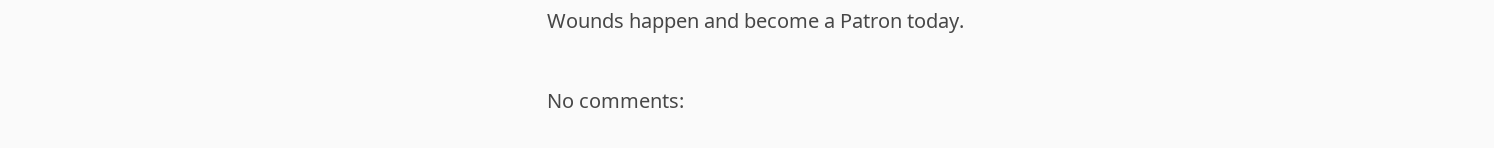Wounds happen and become a Patron today.

No comments: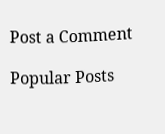Post a Comment

Popular Posts